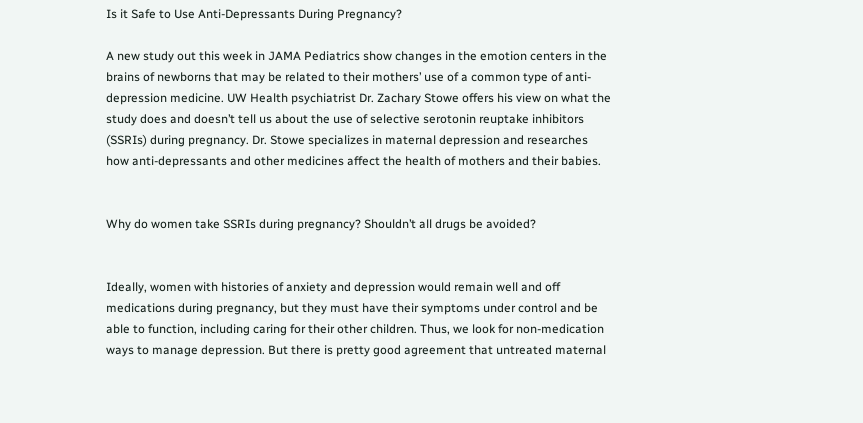Is it Safe to Use Anti-Depressants During Pregnancy?

A new study out this week in JAMA Pediatrics show changes in the emotion centers in the brains of newborns that may be related to their mothers’ use of a common type of anti-depression medicine. UW Health psychiatrist Dr. Zachary Stowe offers his view on what the study does and doesn’t tell us about the use of selective serotonin reuptake inhibitors (SSRIs) during pregnancy. Dr. Stowe specializes in maternal depression and researches how anti-depressants and other medicines affect the health of mothers and their babies.


Why do women take SSRIs during pregnancy? Shouldn’t all drugs be avoided?


Ideally, women with histories of anxiety and depression would remain well and off medications during pregnancy, but they must have their symptoms under control and be able to function, including caring for their other children. Thus, we look for non-medication ways to manage depression. But there is pretty good agreement that untreated maternal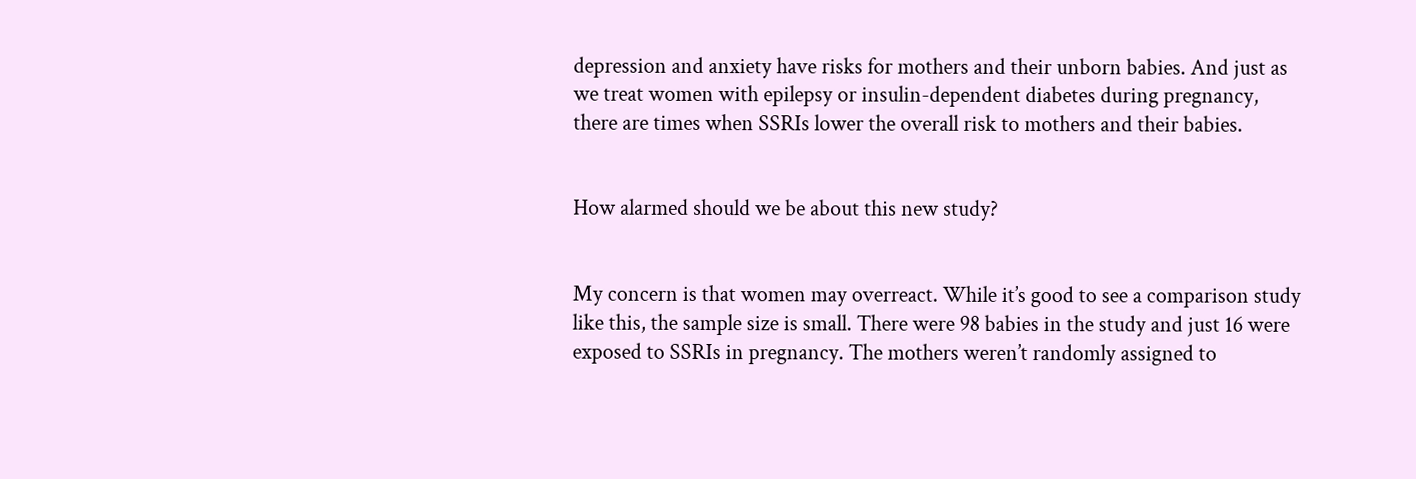depression and anxiety have risks for mothers and their unborn babies. And just as we treat women with epilepsy or insulin-dependent diabetes during pregnancy, there are times when SSRIs lower the overall risk to mothers and their babies.


How alarmed should we be about this new study?


My concern is that women may overreact. While it’s good to see a comparison study like this, the sample size is small. There were 98 babies in the study and just 16 were exposed to SSRIs in pregnancy. The mothers weren’t randomly assigned to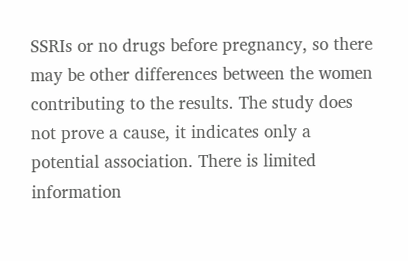SSRIs or no drugs before pregnancy, so there may be other differences between the women contributing to the results. The study does not prove a cause, it indicates only a potential association. There is limited information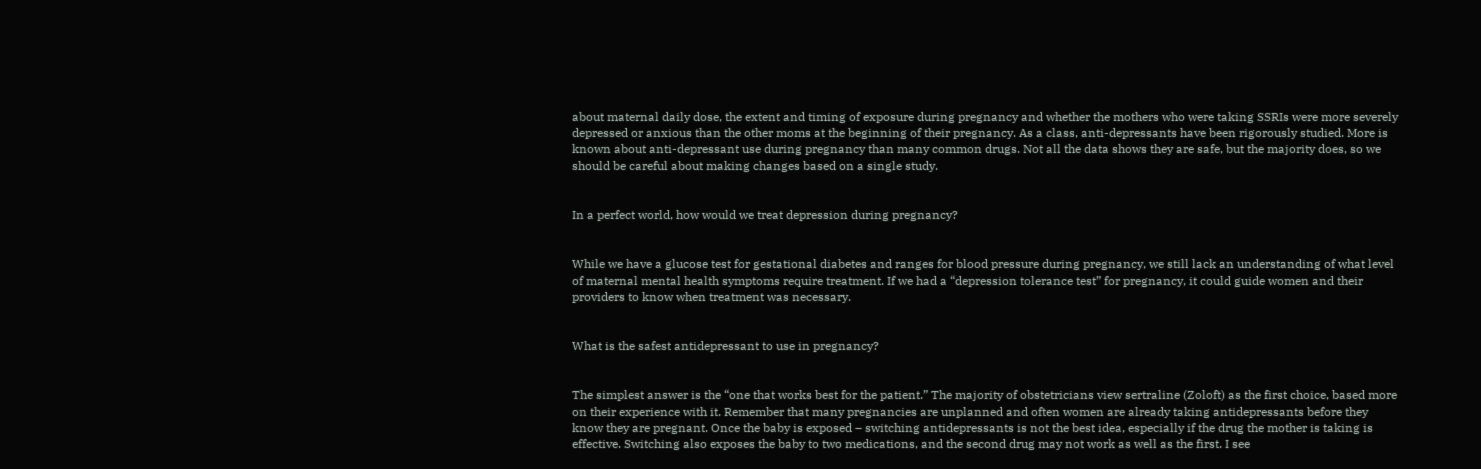about maternal daily dose, the extent and timing of exposure during pregnancy and whether the mothers who were taking SSRIs were more severely depressed or anxious than the other moms at the beginning of their pregnancy. As a class, anti-depressants have been rigorously studied. More is known about anti-depressant use during pregnancy than many common drugs. Not all the data shows they are safe, but the majority does, so we should be careful about making changes based on a single study.


In a perfect world, how would we treat depression during pregnancy?


While we have a glucose test for gestational diabetes and ranges for blood pressure during pregnancy, we still lack an understanding of what level of maternal mental health symptoms require treatment. If we had a “depression tolerance test” for pregnancy, it could guide women and their providers to know when treatment was necessary.


What is the safest antidepressant to use in pregnancy?


The simplest answer is the “one that works best for the patient.” The majority of obstetricians view sertraline (Zoloft) as the first choice, based more on their experience with it. Remember that many pregnancies are unplanned and often women are already taking antidepressants before they know they are pregnant. Once the baby is exposed – switching antidepressants is not the best idea, especially if the drug the mother is taking is effective. Switching also exposes the baby to two medications, and the second drug may not work as well as the first. I see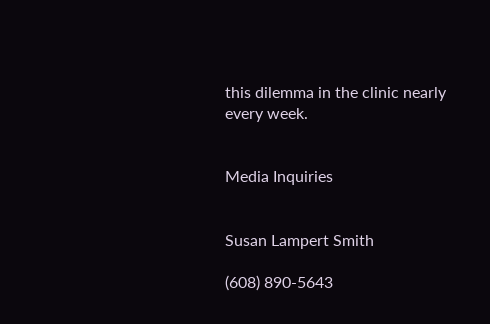this dilemma in the clinic nearly every week.


Media Inquiries


Susan Lampert Smith

(608) 890-5643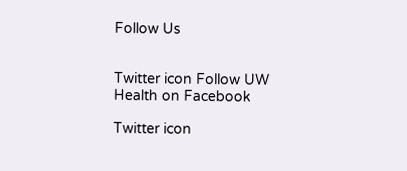Follow Us


Twitter icon Follow UW Health on Facebook

Twitter icon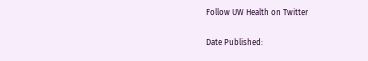Follow UW Health on Twitter

Date Published: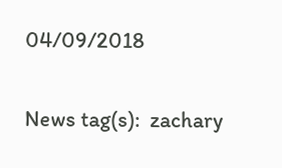04/09/2018

News tag(s):  zachary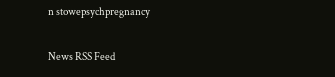n stowepsychpregnancy

News RSS Feed